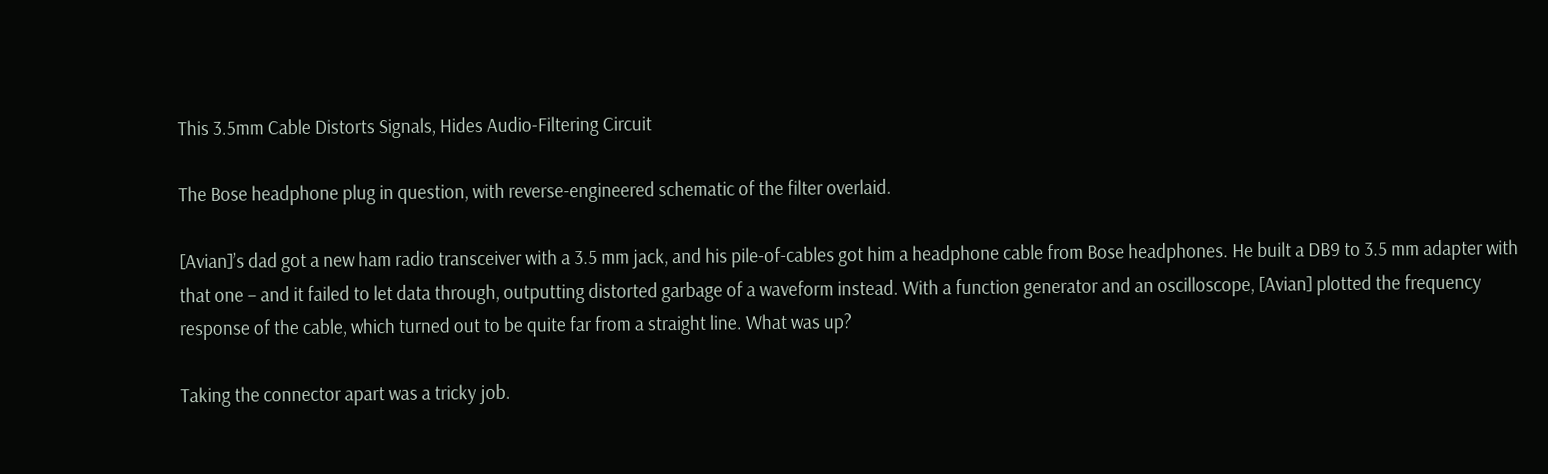This 3.5mm Cable Distorts Signals, Hides Audio-Filtering Circuit

The Bose headphone plug in question, with reverse-engineered schematic of the filter overlaid.

[Avian]’s dad got a new ham radio transceiver with a 3.5 mm jack, and his pile-of-cables got him a headphone cable from Bose headphones. He built a DB9 to 3.5 mm adapter with that one – and it failed to let data through, outputting distorted garbage of a waveform instead. With a function generator and an oscilloscope, [Avian] plotted the frequency response of the cable, which turned out to be quite far from a straight line. What was up?

Taking the connector apart was a tricky job.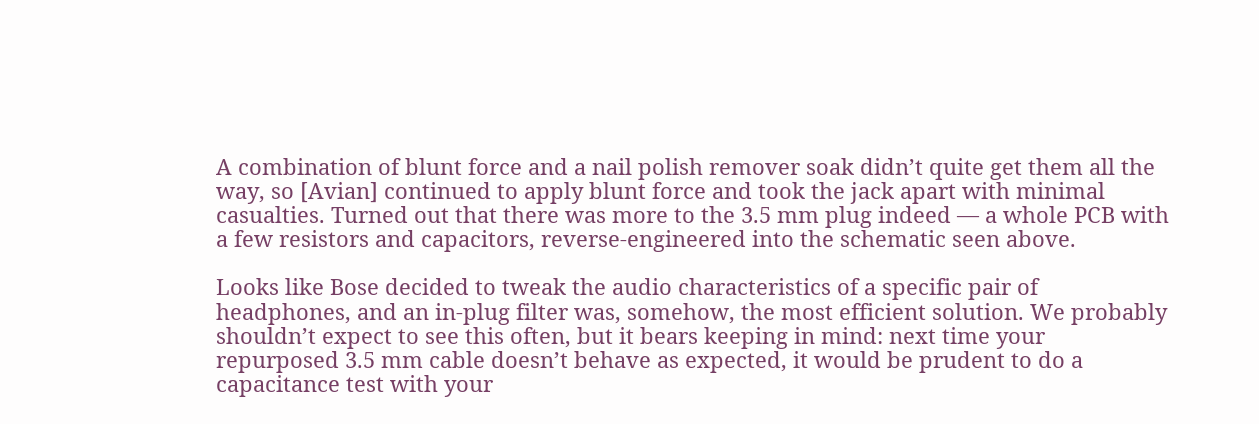A combination of blunt force and a nail polish remover soak didn’t quite get them all the way, so [Avian] continued to apply blunt force and took the jack apart with minimal casualties. Turned out that there was more to the 3.5 mm plug indeed — a whole PCB with a few resistors and capacitors, reverse-engineered into the schematic seen above.

Looks like Bose decided to tweak the audio characteristics of a specific pair of headphones, and an in-plug filter was, somehow, the most efficient solution. We probably shouldn’t expect to see this often, but it bears keeping in mind: next time your repurposed 3.5 mm cable doesn’t behave as expected, it would be prudent to do a capacitance test with your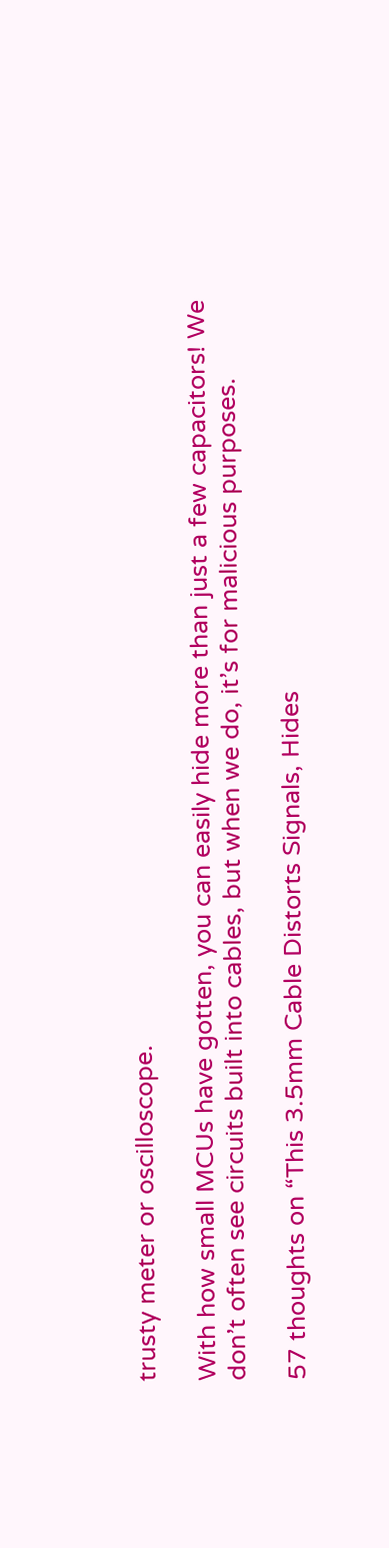trusty meter or oscilloscope.

With how small MCUs have gotten, you can easily hide more than just a few capacitors! We don’t often see circuits built into cables, but when we do, it’s for malicious purposes.

57 thoughts on “This 3.5mm Cable Distorts Signals, Hides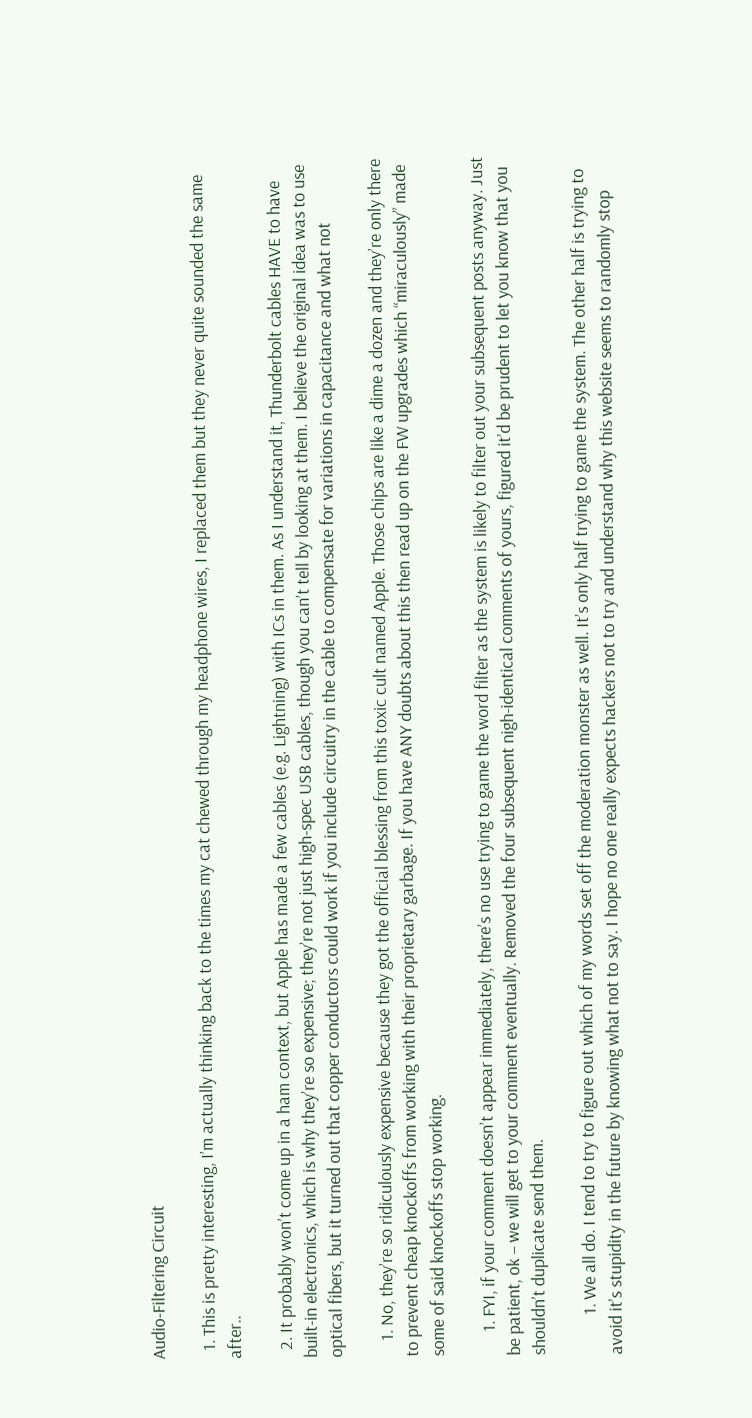Audio-Filtering Circuit

  1. This is pretty interesting, I’m actually thinking back to the times my cat chewed through my headphone wires, I replaced them but they never quite sounded the same after..

  2. It probably won’t come up in a ham context, but Apple has made a few cables (e.g. Lightning) with ICs in them. As I understand it, Thunderbolt cables HAVE to have built-in electronics, which is why they’re so expensive; they’re not just high-spec USB cables, though you can’t tell by looking at them. I believe the original idea was to use optical fibers, but it turned out that copper conductors could work if you include circuitry in the cable to compensate for variations in capacitance and what not

    1. No, they’re so ridiculously expensive because they got the official blessing from this toxic cult named Apple. Those chips are like a dime a dozen and they’re only there to prevent cheap knockoffs from working with their proprietary garbage. If you have ANY doubts about this then read up on the FW upgrades which “miraculously” made some of said knockoffs stop working.

      1. FYI, if your comment doesn’t appear immediately, there’s no use trying to game the word filter as the system is likely to filter out your subsequent posts anyway. Just be patient, ok – we will get to your comment eventually. Removed the four subsequent nigh-identical comments of yours, figured it’d be prudent to let you know that you shouldn’t duplicate send them.

          1. We all do. I tend to try to figure out which of my words set off the moderation monster as well. It’s only half trying to game the system. The other half is trying to avoid it’s stupidity in the future by knowing what not to say. I hope no one really expects hackers not to try and understand why this website seems to randomly stop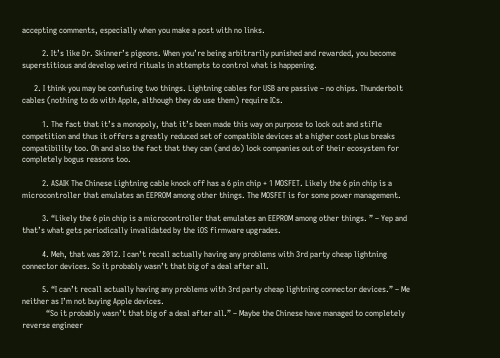accepting comments, especially when you make a post with no links.

          2. It’s like Dr. Skinner’s pigeons. When you’re being arbitrarily punished and rewarded, you become superstitious and develop weird rituals in attempts to control what is happening.

      2. I think you may be confusing two things. Lightning cables for USB are passive – no chips. Thunderbolt cables (nothing to do with Apple, although they do use them) require ICs.

          1. The fact that it’s a monopoly, that it’s been made this way on purpose to lock out and stifle competition and thus it offers a greatly reduced set of compatible devices at a higher cost plus breaks compatibility too. Oh and also the fact that they can (and do) lock companies out of their ecosystem for completely bogus reasons too.

          2. ASAIK The Chinese Lightning cable knock off has a 6 pin chip + 1 MOSFET. Likely the 6 pin chip is a microcontroller that emulates an EEPROM among other things. The MOSFET is for some power management.

          3. “Likely the 6 pin chip is a microcontroller that emulates an EEPROM among other things. ” – Yep and that’s what gets periodically invalidated by the iOS firmware upgrades.

          4. Meh, that was 2012. I can’t recall actually having any problems with 3rd party cheap lightning connector devices. So it probably wasn’t that big of a deal after all.

          5. “I can’t recall actually having any problems with 3rd party cheap lightning connector devices.” – Me neither as I’m not buying Apple devices.
            “So it probably wasn’t that big of a deal after all.” – Maybe the Chinese have managed to completely reverse engineer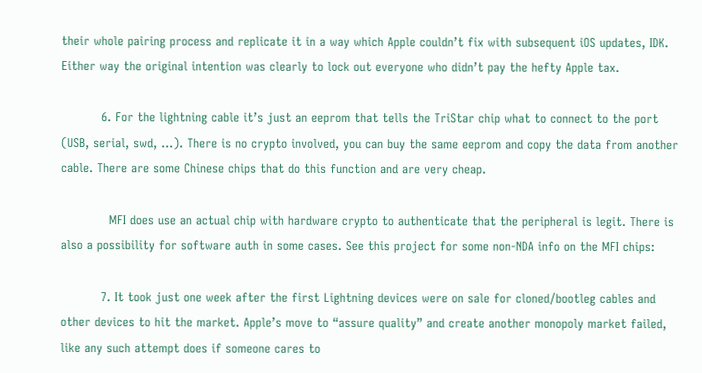their whole pairing process and replicate it in a way which Apple couldn’t fix with subsequent iOS updates, IDK. Either way the original intention was clearly to lock out everyone who didn’t pay the hefty Apple tax.

          6. For the lightning cable it’s just an eeprom that tells the TriStar chip what to connect to the port (USB, serial, swd, …). There is no crypto involved, you can buy the same eeprom and copy the data from another cable. There are some Chinese chips that do this function and are very cheap.

            MFI does use an actual chip with hardware crypto to authenticate that the peripheral is legit. There is also a possibility for software auth in some cases. See this project for some non-NDA info on the MFI chips:

          7. It took just one week after the first Lightning devices were on sale for cloned/bootleg cables and other devices to hit the market. Apple’s move to “assure quality” and create another monopoly market failed, like any such attempt does if someone cares to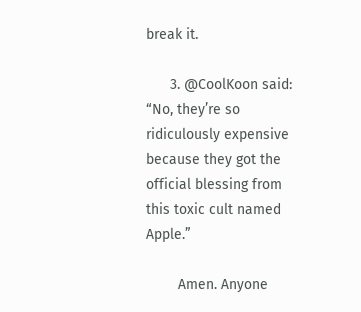break it.

      3. @CoolKoon said: “No, they’re so ridiculously expensive because they got the official blessing from this toxic cult named Apple.”

        Amen. Anyone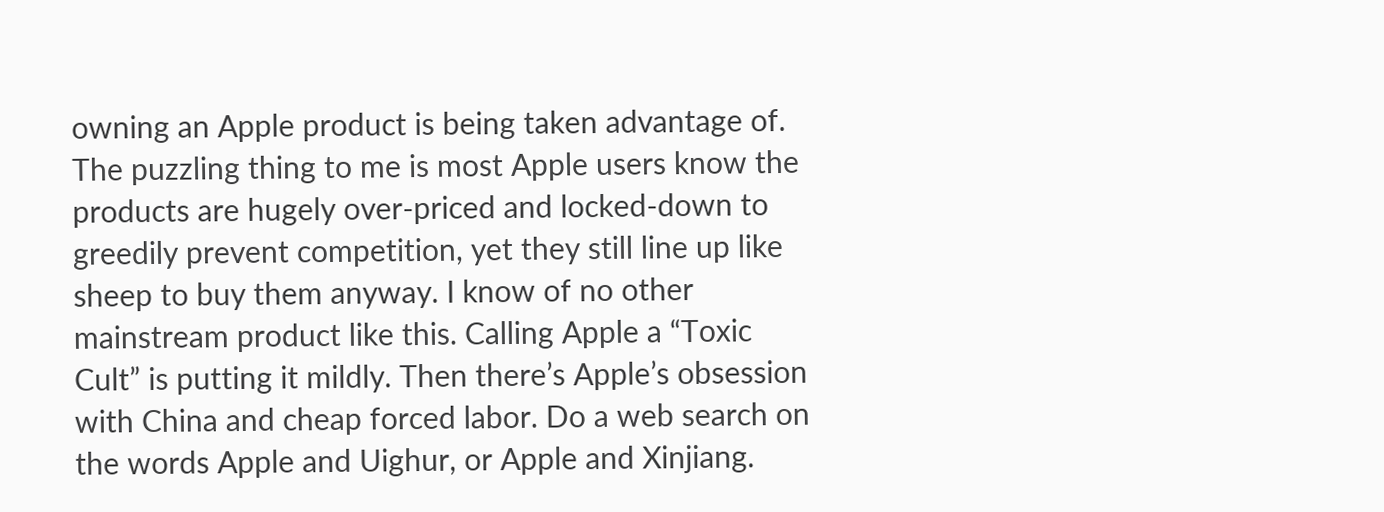owning an Apple product is being taken advantage of. The puzzling thing to me is most Apple users know the products are hugely over-priced and locked-down to greedily prevent competition, yet they still line up like sheep to buy them anyway. I know of no other mainstream product like this. Calling Apple a “Toxic Cult” is putting it mildly. Then there’s Apple’s obsession with China and cheap forced labor. Do a web search on the words Apple and Uighur, or Apple and Xinjiang.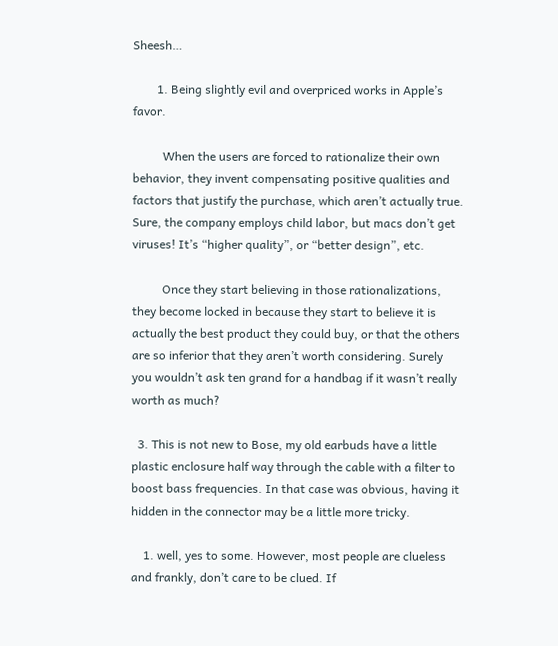Sheesh…

        1. Being slightly evil and overpriced works in Apple’s favor.

          When the users are forced to rationalize their own behavior, they invent compensating positive qualities and factors that justify the purchase, which aren’t actually true. Sure, the company employs child labor, but macs don’t get viruses! It’s “higher quality”, or “better design”, etc.

          Once they start believing in those rationalizations, they become locked in because they start to believe it is actually the best product they could buy, or that the others are so inferior that they aren’t worth considering. Surely you wouldn’t ask ten grand for a handbag if it wasn’t really worth as much?

  3. This is not new to Bose, my old earbuds have a little plastic enclosure half way through the cable with a filter to boost bass frequencies. In that case was obvious, having it hidden in the connector may be a little more tricky.

    1. well, yes to some. However, most people are clueless and frankly, don’t care to be clued. If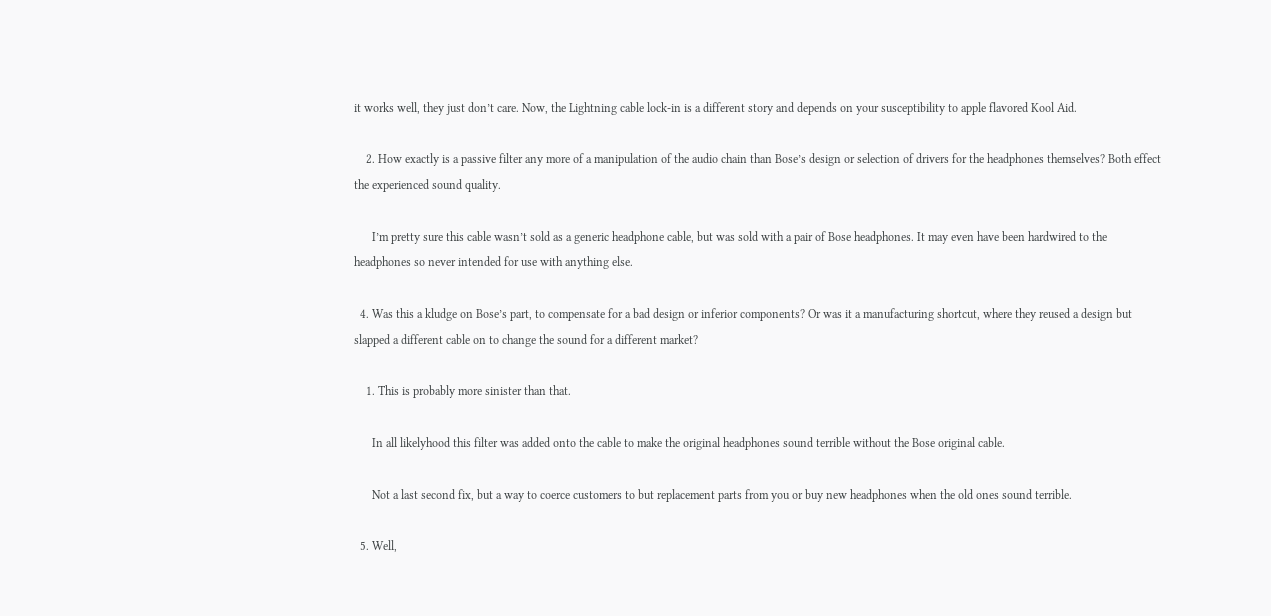it works well, they just don’t care. Now, the Lightning cable lock-in is a different story and depends on your susceptibility to apple flavored Kool Aid.

    2. How exactly is a passive filter any more of a manipulation of the audio chain than Bose’s design or selection of drivers for the headphones themselves? Both effect the experienced sound quality.

      I’m pretty sure this cable wasn’t sold as a generic headphone cable, but was sold with a pair of Bose headphones. It may even have been hardwired to the headphones so never intended for use with anything else.

  4. Was this a kludge on Bose’s part, to compensate for a bad design or inferior components? Or was it a manufacturing shortcut, where they reused a design but slapped a different cable on to change the sound for a different market?

    1. This is probably more sinister than that.

      In all likelyhood this filter was added onto the cable to make the original headphones sound terrible without the Bose original cable.

      Not a last second fix, but a way to coerce customers to but replacement parts from you or buy new headphones when the old ones sound terrible.

  5. Well,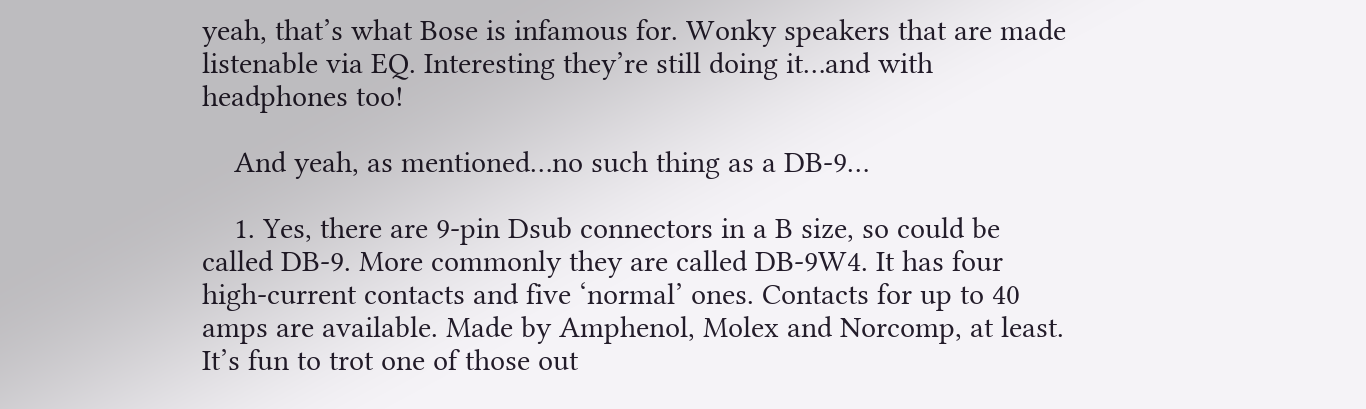yeah, that’s what Bose is infamous for. Wonky speakers that are made listenable via EQ. Interesting they’re still doing it…and with headphones too!

    And yeah, as mentioned…no such thing as a DB-9…

    1. Yes, there are 9-pin Dsub connectors in a B size, so could be called DB-9. More commonly they are called DB-9W4. It has four high-current contacts and five ‘normal’ ones. Contacts for up to 40 amps are available. Made by Amphenol, Molex and Norcomp, at least. It’s fun to trot one of those out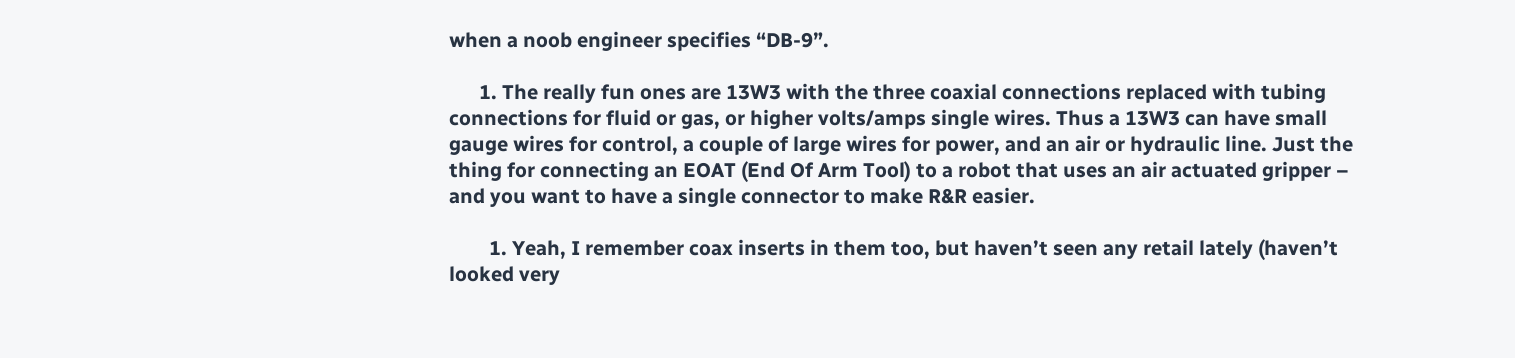when a noob engineer specifies “DB-9”.

      1. The really fun ones are 13W3 with the three coaxial connections replaced with tubing connections for fluid or gas, or higher volts/amps single wires. Thus a 13W3 can have small gauge wires for control, a couple of large wires for power, and an air or hydraulic line. Just the thing for connecting an EOAT (End Of Arm Tool) to a robot that uses an air actuated gripper – and you want to have a single connector to make R&R easier.

        1. Yeah, I remember coax inserts in them too, but haven’t seen any retail lately (haven’t looked very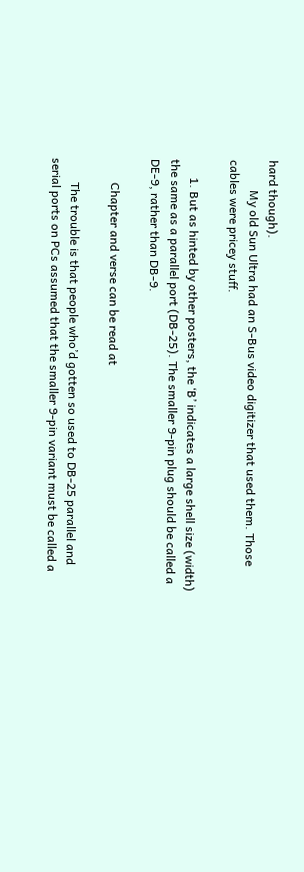hard though).
          My old Sun Ultra had an S-Bus video digitizer that used them. Those cables were pricey stuff.

      1. But as hinted by other posters, the ‘B’ indicates a large shell size (width) the same as a parallel port (DB-25). The smaller 9-pin plug should be called a DE-9, rather than DB-9.

        Chapter and verse can be read at

        The trouble is that people who’d gotten so used to DB-25 parallel and serial ports on PCs assumed that the smaller 9-pin variant must be called a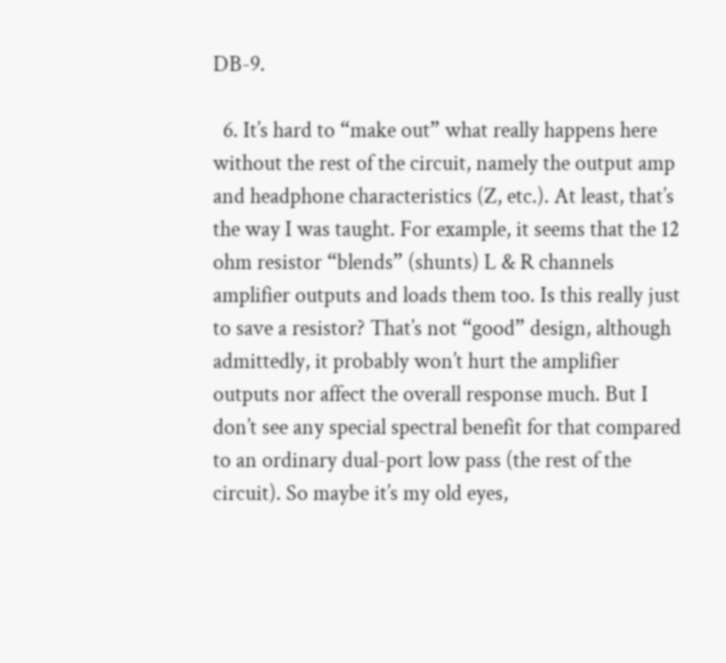DB-9.

  6. It’s hard to “make out” what really happens here without the rest of the circuit, namely the output amp and headphone characteristics (Z, etc.). At least, that’s the way I was taught. For example, it seems that the 12 ohm resistor “blends” (shunts) L & R channels amplifier outputs and loads them too. Is this really just to save a resistor? That’s not “good” design, although admittedly, it probably won’t hurt the amplifier outputs nor affect the overall response much. But I don’t see any special spectral benefit for that compared to an ordinary dual-port low pass (the rest of the circuit). So maybe it’s my old eyes,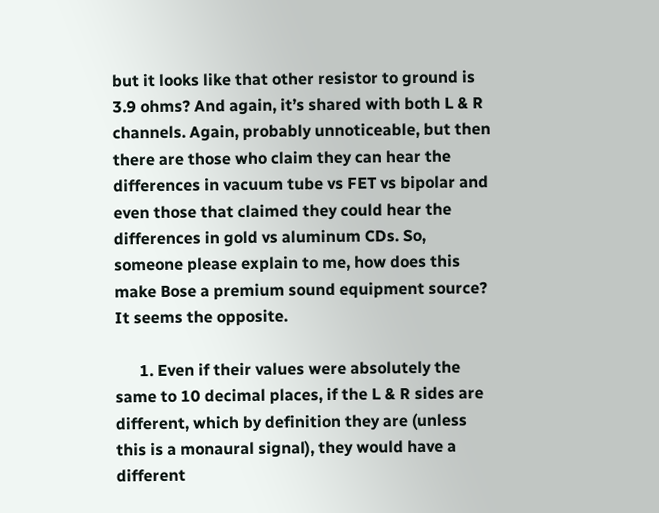but it looks like that other resistor to ground is 3.9 ohms? And again, it’s shared with both L & R channels. Again, probably unnoticeable, but then there are those who claim they can hear the differences in vacuum tube vs FET vs bipolar and even those that claimed they could hear the differences in gold vs aluminum CDs. So, someone please explain to me, how does this make Bose a premium sound equipment source? It seems the opposite.

      1. Even if their values were absolutely the same to 10 decimal places, if the L & R sides are different, which by definition they are (unless this is a monaural signal), they would have a different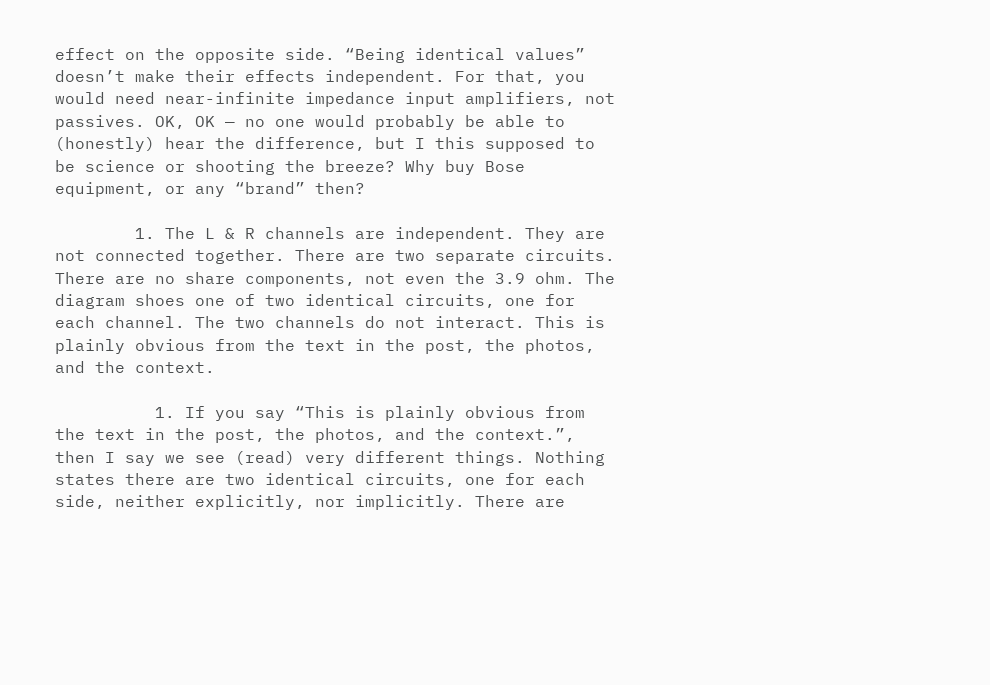effect on the opposite side. “Being identical values” doesn’t make their effects independent. For that, you would need near-infinite impedance input amplifiers, not passives. OK, OK — no one would probably be able to (honestly) hear the difference, but I this supposed to be science or shooting the breeze? Why buy Bose equipment, or any “brand” then?

        1. The L & R channels are independent. They are not connected together. There are two separate circuits. There are no share components, not even the 3.9 ohm. The diagram shoes one of two identical circuits, one for each channel. The two channels do not interact. This is plainly obvious from the text in the post, the photos, and the context.

          1. If you say “This is plainly obvious from the text in the post, the photos, and the context.”, then I say we see (read) very different things. Nothing states there are two identical circuits, one for each side, neither explicitly, nor implicitly. There are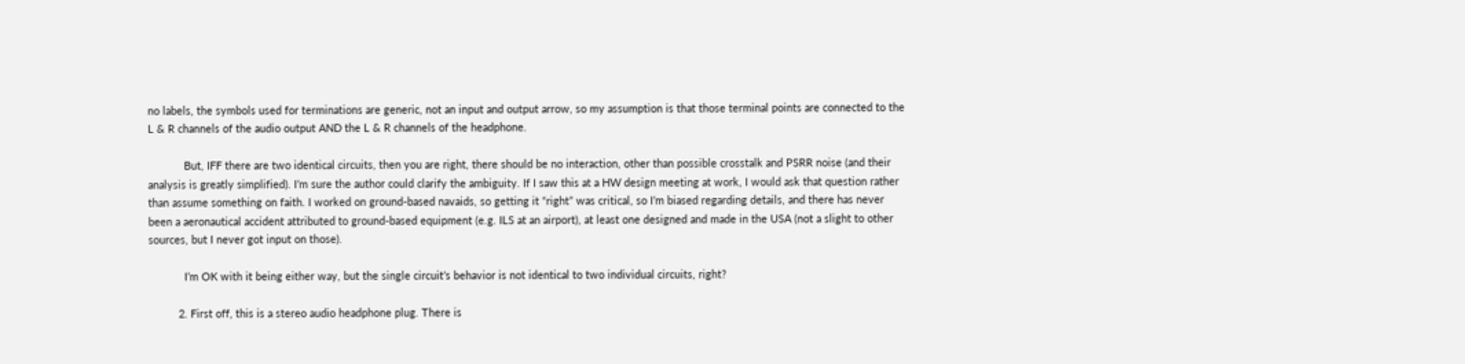no labels, the symbols used for terminations are generic, not an input and output arrow, so my assumption is that those terminal points are connected to the L & R channels of the audio output AND the L & R channels of the headphone.

            But, IFF there are two identical circuits, then you are right, there should be no interaction, other than possible crosstalk and PSRR noise (and their analysis is greatly simplified). I’m sure the author could clarify the ambiguity. If I saw this at a HW design meeting at work, I would ask that question rather than assume something on faith. I worked on ground-based navaids, so getting it “right” was critical, so I’m biased regarding details, and there has never been a aeronautical accident attributed to ground-based equipment (e.g. ILS at an airport), at least one designed and made in the USA (not a slight to other sources, but I never got input on those).

            I’m OK with it being either way, but the single circuit’s behavior is not identical to two individual circuits, right?

          2. First off, this is a stereo audio headphone plug. There is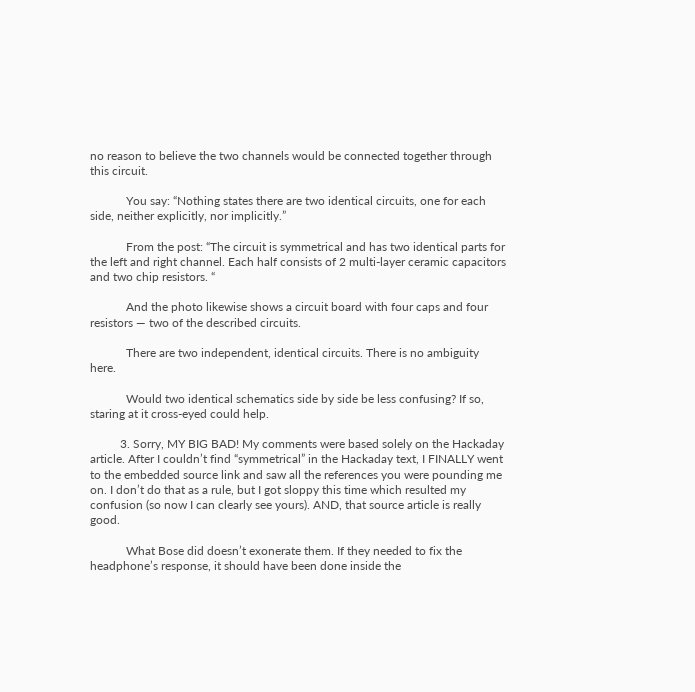no reason to believe the two channels would be connected together through this circuit.

            You say: “Nothing states there are two identical circuits, one for each side, neither explicitly, nor implicitly.”

            From the post: “The circuit is symmetrical and has two identical parts for the left and right channel. Each half consists of 2 multi-layer ceramic capacitors and two chip resistors. “

            And the photo likewise shows a circuit board with four caps and four resistors — two of the described circuits.

            There are two independent, identical circuits. There is no ambiguity here.

            Would two identical schematics side by side be less confusing? If so, staring at it cross-eyed could help.

          3. Sorry, MY BIG BAD! My comments were based solely on the Hackaday article. After I couldn’t find “symmetrical” in the Hackaday text, I FINALLY went to the embedded source link and saw all the references you were pounding me on. I don’t do that as a rule, but I got sloppy this time which resulted my confusion (so now I can clearly see yours). AND, that source article is really good.

            What Bose did doesn’t exonerate them. If they needed to fix the headphone’s response, it should have been done inside the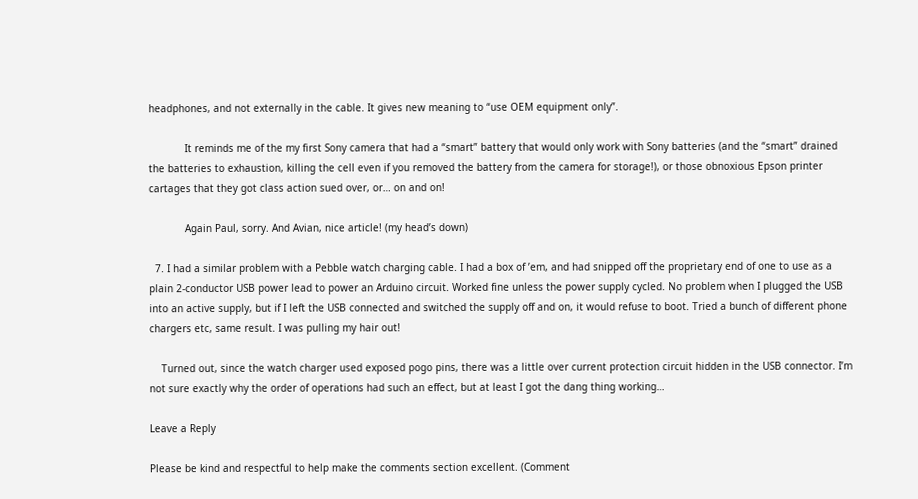headphones, and not externally in the cable. It gives new meaning to “use OEM equipment only”.

            It reminds me of the my first Sony camera that had a “smart” battery that would only work with Sony batteries (and the “smart” drained the batteries to exhaustion, killing the cell even if you removed the battery from the camera for storage!), or those obnoxious Epson printer cartages that they got class action sued over, or… on and on!

            Again Paul, sorry. And Avian, nice article! (my head’s down)

  7. I had a similar problem with a Pebble watch charging cable. I had a box of ’em, and had snipped off the proprietary end of one to use as a plain 2-conductor USB power lead to power an Arduino circuit. Worked fine unless the power supply cycled. No problem when I plugged the USB into an active supply, but if I left the USB connected and switched the supply off and on, it would refuse to boot. Tried a bunch of different phone chargers etc, same result. I was pulling my hair out!

    Turned out, since the watch charger used exposed pogo pins, there was a little over current protection circuit hidden in the USB connector. I’m not sure exactly why the order of operations had such an effect, but at least I got the dang thing working…

Leave a Reply

Please be kind and respectful to help make the comments section excellent. (Comment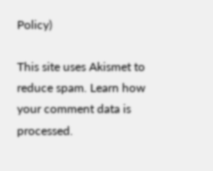Policy)

This site uses Akismet to reduce spam. Learn how your comment data is processed.